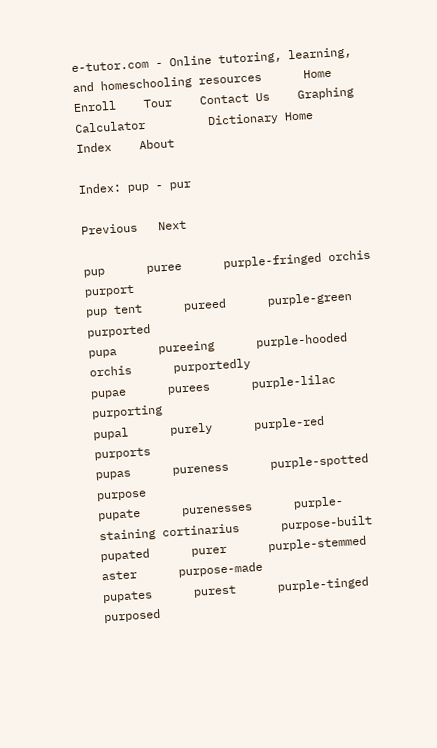e-tutor.com - Online tutoring, learning, and homeschooling resources      Home    Enroll    Tour    Contact Us    Graphing Calculator         Dictionary Home    Index    About

Index: pup - pur

Previous   Next

pup      puree      purple-fringed orchis      purport
pup tent      pureed      purple-green      purported
pupa      pureeing      purple-hooded orchis      purportedly
pupae      purees      purple-lilac      purporting
pupal      purely      purple-red      purports
pupas      pureness      purple-spotted      purpose
pupate      purenesses      purple-staining cortinarius      purpose-built
pupated      purer      purple-stemmed aster      purpose-made
pupates      purest      purple-tinged      purposed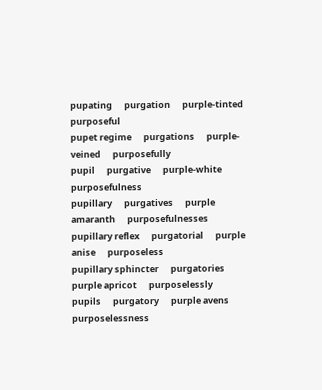pupating      purgation      purple-tinted      purposeful
pupet regime      purgations      purple-veined      purposefully
pupil      purgative      purple-white      purposefulness
pupillary      purgatives      purple amaranth      purposefulnesses
pupillary reflex      purgatorial      purple anise      purposeless
pupillary sphincter      purgatories      purple apricot      purposelessly
pupils      purgatory      purple avens      purposelessness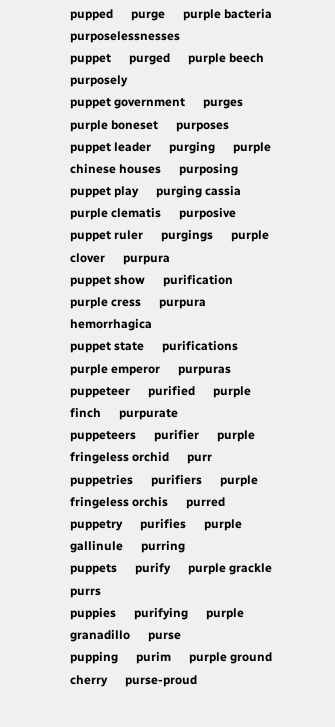pupped      purge      purple bacteria      purposelessnesses
puppet      purged      purple beech      purposely
puppet government      purges      purple boneset      purposes
puppet leader      purging      purple chinese houses      purposing
puppet play      purging cassia      purple clematis      purposive
puppet ruler      purgings      purple clover      purpura
puppet show      purification      purple cress      purpura hemorrhagica
puppet state      purifications      purple emperor      purpuras
puppeteer      purified      purple finch      purpurate
puppeteers      purifier      purple fringeless orchid      purr
puppetries      purifiers      purple fringeless orchis      purred
puppetry      purifies      purple gallinule      purring
puppets      purify      purple grackle      purrs
puppies      purifying      purple granadillo      purse
pupping      purim      purple ground cherry      purse-proud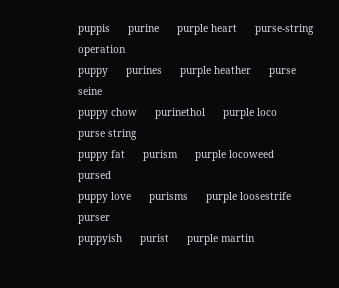puppis      purine      purple heart      purse-string operation
puppy      purines      purple heather      purse seine
puppy chow      purinethol      purple loco      purse string
puppy fat      purism      purple locoweed      pursed
puppy love      purisms      purple loosestrife      purser
puppyish      purist      purple martin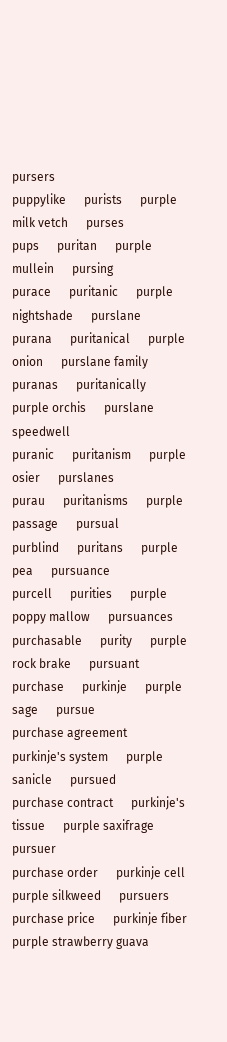pursers
puppylike      purists      purple milk vetch      purses
pups      puritan      purple mullein      pursing
purace      puritanic      purple nightshade      purslane
purana      puritanical      purple onion      purslane family
puranas      puritanically      purple orchis      purslane speedwell
puranic      puritanism      purple osier      purslanes
purau      puritanisms      purple passage      pursual
purblind      puritans      purple pea      pursuance
purcell      purities      purple poppy mallow      pursuances
purchasable      purity      purple rock brake      pursuant
purchase      purkinje      purple sage      pursue
purchase agreement      purkinje's system      purple sanicle      pursued
purchase contract      purkinje's tissue      purple saxifrage      pursuer
purchase order      purkinje cell      purple silkweed      pursuers
purchase price      purkinje fiber      purple strawberry guava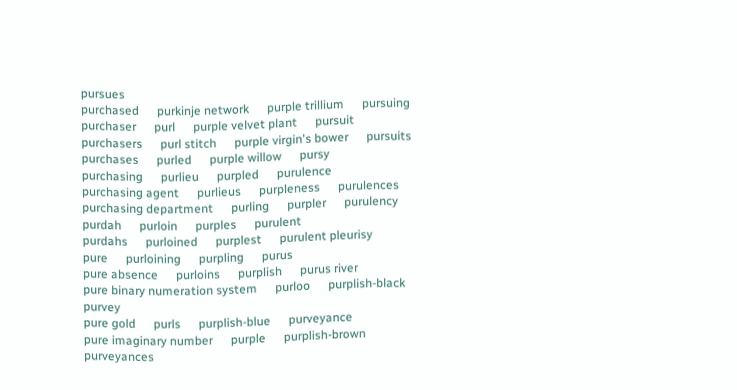pursues
purchased      purkinje network      purple trillium      pursuing
purchaser      purl      purple velvet plant      pursuit
purchasers      purl stitch      purple virgin's bower      pursuits
purchases      purled      purple willow      pursy
purchasing      purlieu      purpled      purulence
purchasing agent      purlieus      purpleness      purulences
purchasing department      purling      purpler      purulency
purdah      purloin      purples      purulent
purdahs      purloined      purplest      purulent pleurisy
pure      purloining      purpling      purus
pure absence      purloins      purplish      purus river
pure binary numeration system      purloo      purplish-black      purvey
pure gold      purls      purplish-blue      purveyance
pure imaginary number      purple      purplish-brown      purveyances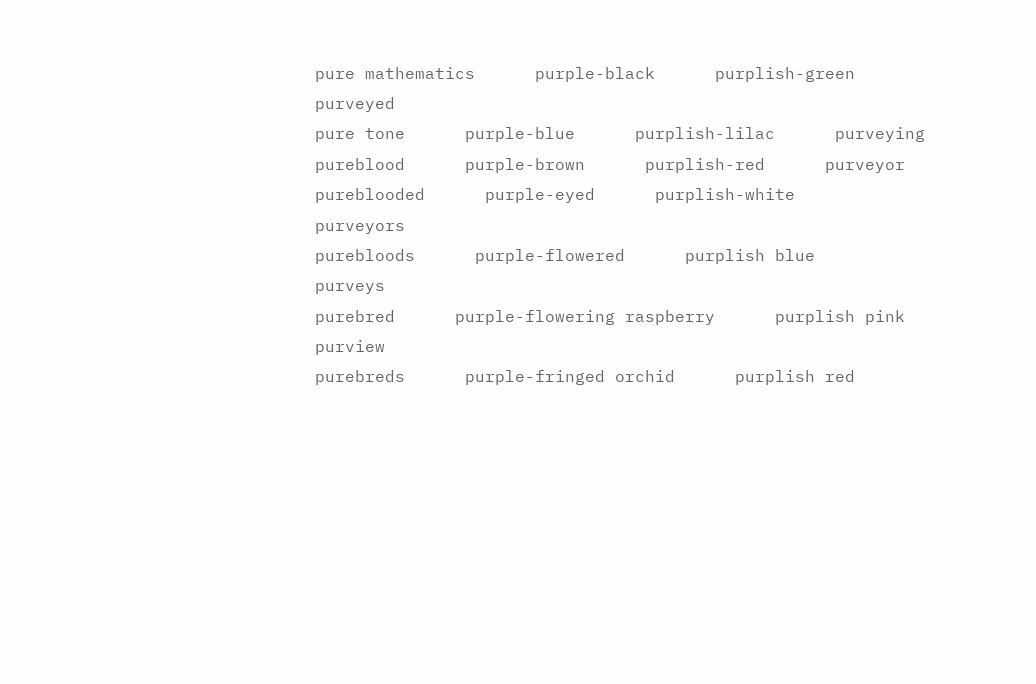pure mathematics      purple-black      purplish-green      purveyed
pure tone      purple-blue      purplish-lilac      purveying
pureblood      purple-brown      purplish-red      purveyor
pureblooded      purple-eyed      purplish-white      purveyors
purebloods      purple-flowered      purplish blue      purveys
purebred      purple-flowering raspberry      purplish pink      purview
purebreds      purple-fringed orchid      purplish red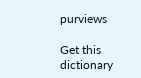purviews

Get this dictionary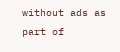without ads as part of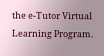the e-Tutor Virtual Learning Program.